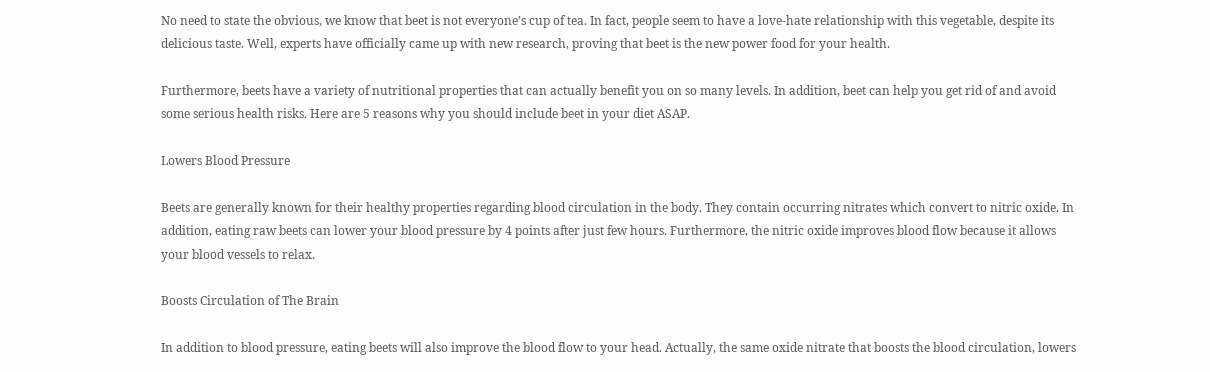No need to state the obvious, we know that beet is not everyone’s cup of tea. In fact, people seem to have a love-hate relationship with this vegetable, despite its delicious taste. Well, experts have officially came up with new research, proving that beet is the new power food for your health.

Furthermore, beets have a variety of nutritional properties that can actually benefit you on so many levels. In addition, beet can help you get rid of and avoid some serious health risks. Here are 5 reasons why you should include beet in your diet ASAP.

Lowers Blood Pressure

Beets are generally known for their healthy properties regarding blood circulation in the body. They contain occurring nitrates which convert to nitric oxide. In addition, eating raw beets can lower your blood pressure by 4 points after just few hours. Furthermore, the nitric oxide improves blood flow because it allows your blood vessels to relax.

Boosts Circulation of The Brain

In addition to blood pressure, eating beets will also improve the blood flow to your head. Actually, the same oxide nitrate that boosts the blood circulation, lowers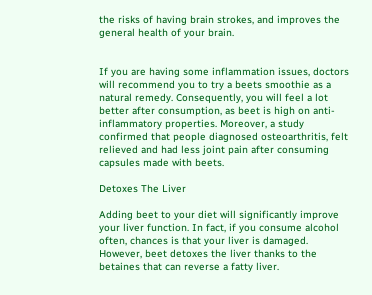the risks of having brain strokes, and improves the general health of your brain.


If you are having some inflammation issues, doctors will recommend you to try a beets smoothie as a natural remedy. Consequently, you will feel a lot better after consumption, as beet is high on anti-inflammatory properties. Moreover, a study confirmed that people diagnosed osteoarthritis, felt relieved and had less joint pain after consuming capsules made with beets.

Detoxes The Liver

Adding beet to your diet will significantly improve your liver function. In fact, if you consume alcohol often, chances is that your liver is damaged. However, beet detoxes the liver thanks to the betaines that can reverse a fatty liver.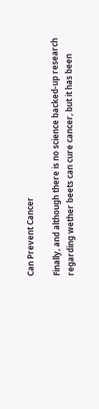Can Prevent Cancer

Finally, and although there is no science backed-up research regarding wether beets can cure cancer, but it has been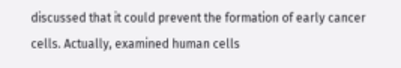discussed that it could prevent the formation of early cancer cells. Actually, examined human cells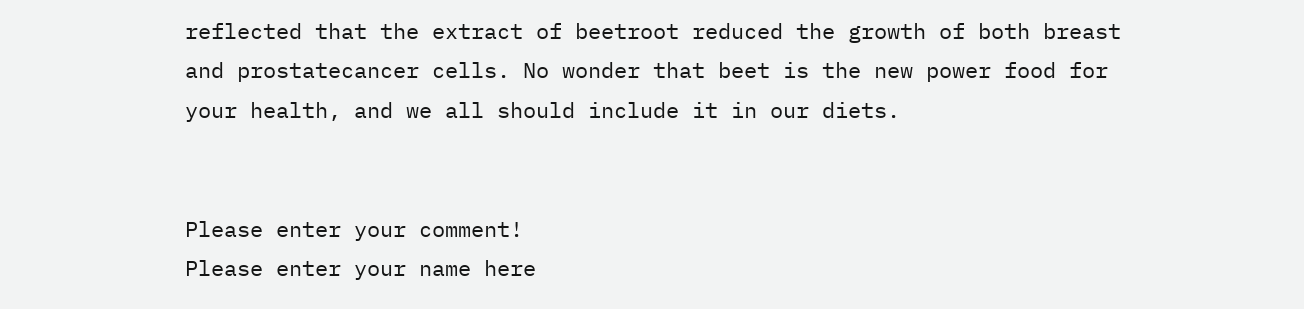reflected that the extract of beetroot reduced the growth of both breast and prostatecancer cells. No wonder that beet is the new power food for your health, and we all should include it in our diets.


Please enter your comment!
Please enter your name here